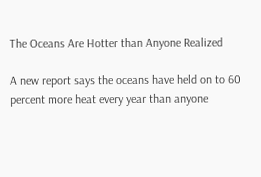The Oceans Are Hotter than Anyone Realized

A new report says the oceans have held on to 60 percent more heat every year than anyone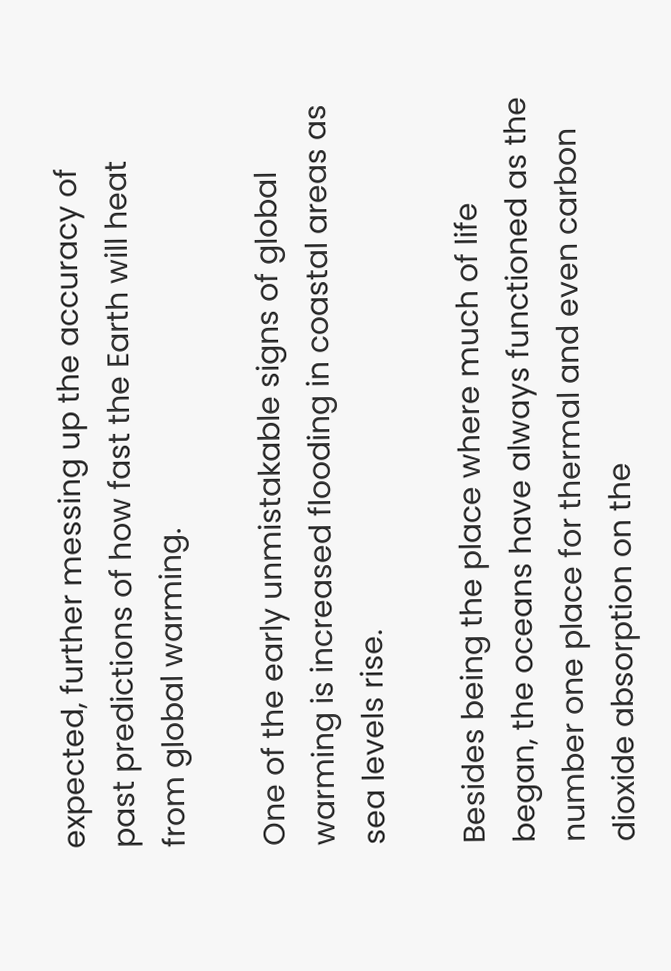expected, further messing up the accuracy of past predictions of how fast the Earth will heat from global warming.

One of the early unmistakable signs of global warming is increased flooding in coastal areas as sea levels rise.

Besides being the place where much of life began, the oceans have always functioned as the number one place for thermal and even carbon dioxide absorption on the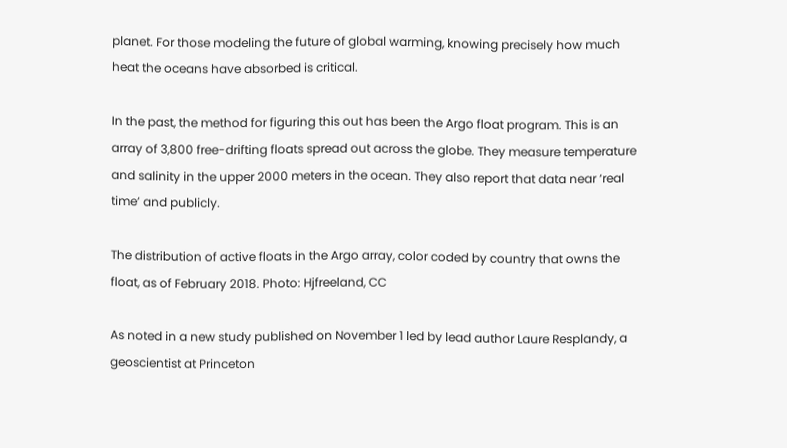planet. For those modeling the future of global warming, knowing precisely how much heat the oceans have absorbed is critical.

In the past, the method for figuring this out has been the Argo float program. This is an array of 3,800 free-drifting floats spread out across the globe. They measure temperature and salinity in the upper 2000 meters in the ocean. They also report that data near ‘real time’ and publicly.

The distribution of active floats in the Argo array, color coded by country that owns the float, as of February 2018. Photo: Hjfreeland, CC

As noted in a new study published on November 1 led by lead author Laure Resplandy, a geoscientist at Princeton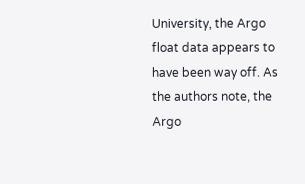University, the Argo float data appears to have been way off. As the authors note, the Argo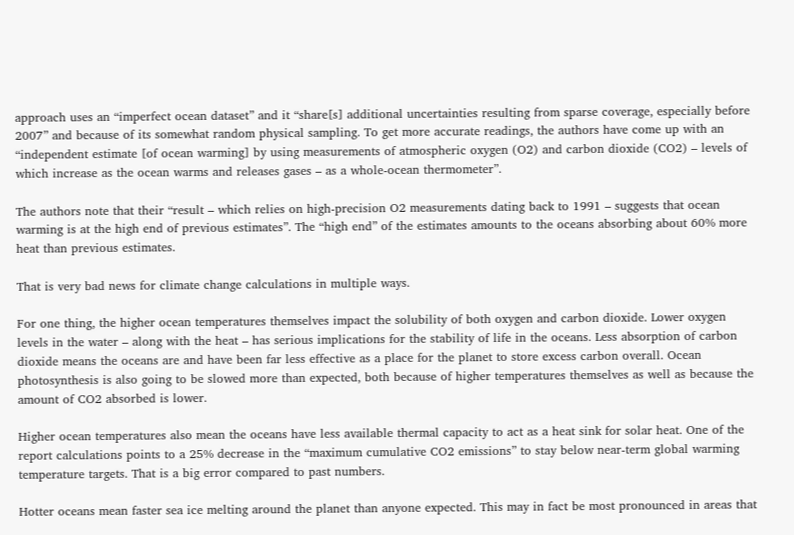approach uses an “imperfect ocean dataset” and it “share[s] additional uncertainties resulting from sparse coverage, especially before 2007” and because of its somewhat random physical sampling. To get more accurate readings, the authors have come up with an “independent estimate [of ocean warming] by using measurements of atmospheric oxygen (O2) and carbon dioxide (CO2) – levels of which increase as the ocean warms and releases gases – as a whole-ocean thermometer”.

The authors note that their “result – which relies on high-precision O2 measurements dating back to 1991 – suggests that ocean warming is at the high end of previous estimates”. The “high end” of the estimates amounts to the oceans absorbing about 60% more heat than previous estimates.

That is very bad news for climate change calculations in multiple ways.

For one thing, the higher ocean temperatures themselves impact the solubility of both oxygen and carbon dioxide. Lower oxygen levels in the water – along with the heat – has serious implications for the stability of life in the oceans. Less absorption of carbon dioxide means the oceans are and have been far less effective as a place for the planet to store excess carbon overall. Ocean photosynthesis is also going to be slowed more than expected, both because of higher temperatures themselves as well as because the amount of CO2 absorbed is lower.

Higher ocean temperatures also mean the oceans have less available thermal capacity to act as a heat sink for solar heat. One of the report calculations points to a 25% decrease in the “maximum cumulative CO2 emissions” to stay below near-term global warming temperature targets. That is a big error compared to past numbers.

Hotter oceans mean faster sea ice melting around the planet than anyone expected. This may in fact be most pronounced in areas that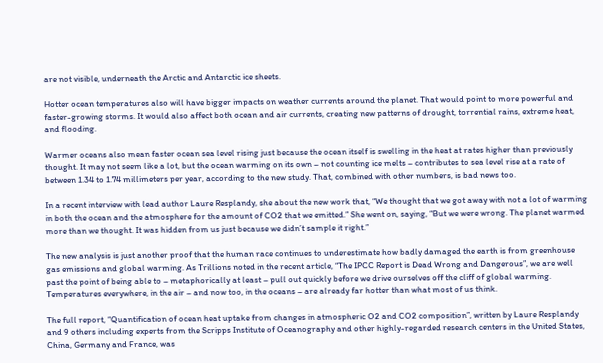are not visible, underneath the Arctic and Antarctic ice sheets.

Hotter ocean temperatures also will have bigger impacts on weather currents around the planet. That would point to more powerful and faster-growing storms. It would also affect both ocean and air currents, creating new patterns of drought, torrential rains, extreme heat, and flooding.

Warmer oceans also mean faster ocean sea level rising just because the ocean itself is swelling in the heat at rates higher than previously thought. It may not seem like a lot, but the ocean warming on its own – not counting ice melts – contributes to sea level rise at a rate of between 1.34 to 1.74 millimeters per year, according to the new study. That, combined with other numbers, is bad news too.

In a recent interview with lead author Laure Resplandy, she about the new work that, “We thought that we got away with not a lot of warming in both the ocean and the atmosphere for the amount of CO2 that we emitted.” She went on, saying, “But we were wrong. The planet warmed more than we thought. It was hidden from us just because we didn’t sample it right.”

The new analysis is just another proof that the human race continues to underestimate how badly damaged the earth is from greenhouse gas emissions and global warming. As Trillions noted in the recent article, “The IPCC Report is Dead Wrong and Dangerous”, we are well past the point of being able to – metaphorically at least – pull out quickly before we drive ourselves off the cliff of global warming. Temperatures everywhere, in the air – and now too, in the oceans – are already far hotter than what most of us think.

The full report, “Quantification of ocean heat uptake from changes in atmospheric O2 and CO2 composition”, written by Laure Resplandy and 9 others including experts from the Scripps Institute of Oceanography and other highly-regarded research centers in the United States, China, Germany and France, was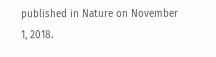published in Nature on November 1, 2018.